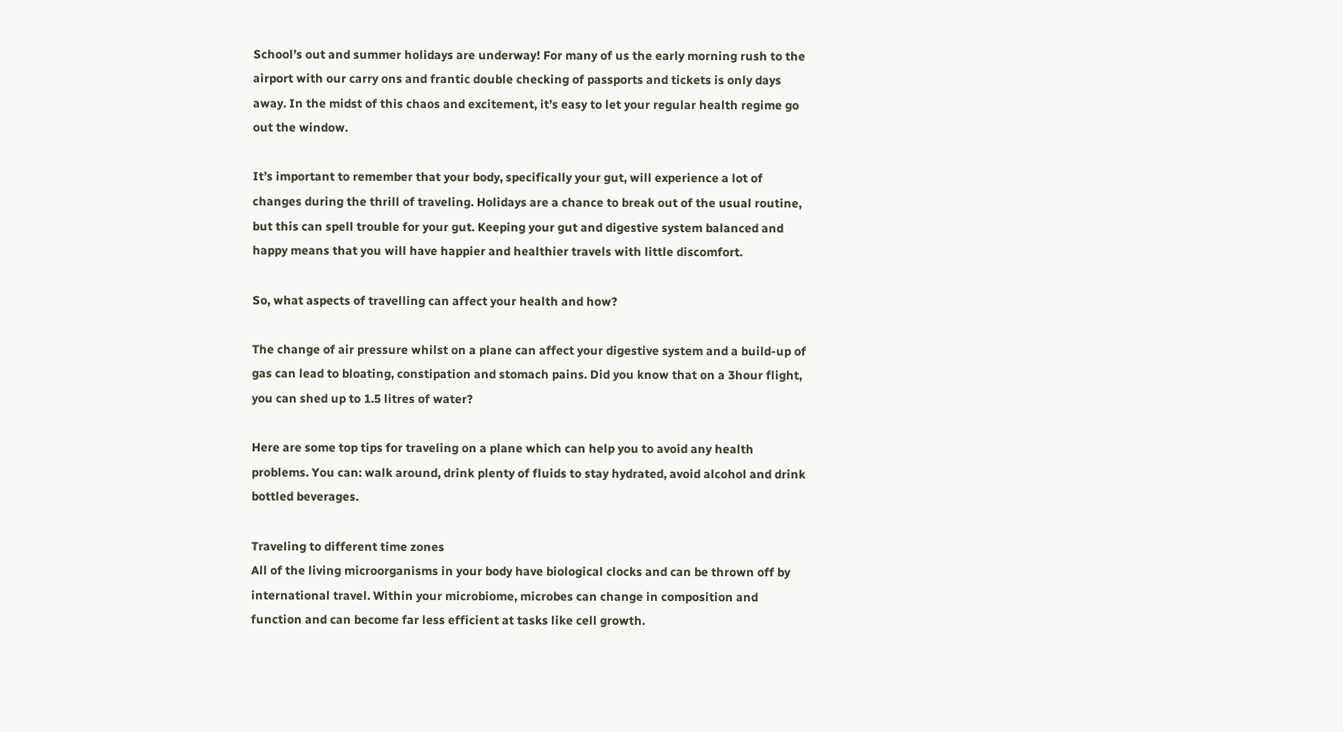School’s out and summer holidays are underway! For many of us the early morning rush to the airport with our carry ons and frantic double checking of passports and tickets is only days away. In the midst of this chaos and excitement, it’s easy to let your regular health regime go out the window.

It’s important to remember that your body, specifically your gut, will experience a lot of changes during the thrill of traveling. Holidays are a chance to break out of the usual routine, but this can spell trouble for your gut. Keeping your gut and digestive system balanced and happy means that you will have happier and healthier travels with little discomfort.

So, what aspects of travelling can affect your health and how?

The change of air pressure whilst on a plane can affect your digestive system and a build-up of gas can lead to bloating, constipation and stomach pains. Did you know that on a 3hour flight, you can shed up to 1.5 litres of water?

Here are some top tips for traveling on a plane which can help you to avoid any health problems. You can: walk around, drink plenty of fluids to stay hydrated, avoid alcohol and drink bottled beverages.

Traveling to different time zones
All of the living microorganisms in your body have biological clocks and can be thrown off by international travel. Within your microbiome, microbes can change in composition and function and can become far less efficient at tasks like cell growth.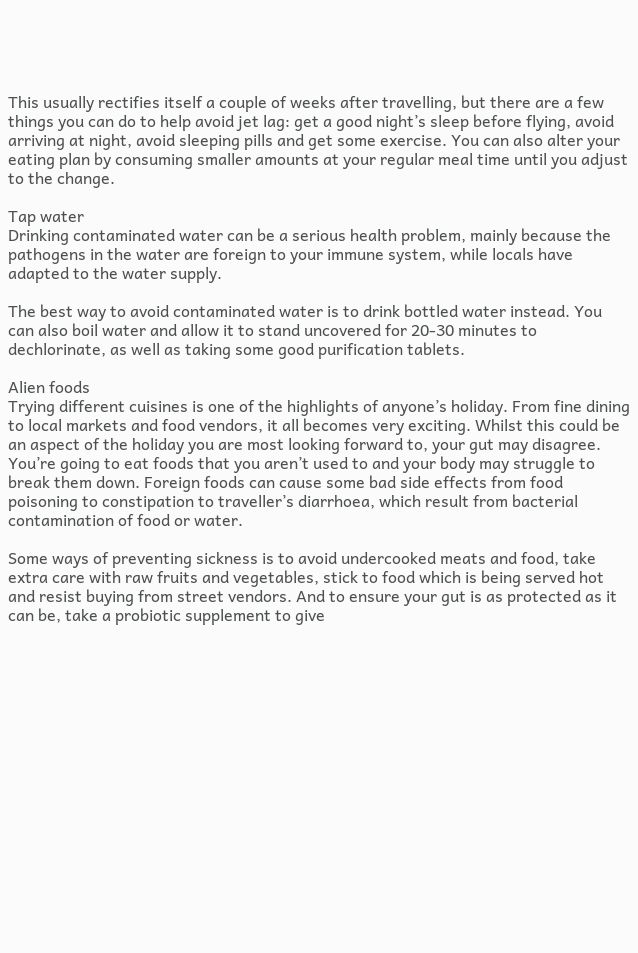This usually rectifies itself a couple of weeks after travelling, but there are a few things you can do to help avoid jet lag: get a good night’s sleep before flying, avoid arriving at night, avoid sleeping pills and get some exercise. You can also alter your eating plan by consuming smaller amounts at your regular meal time until you adjust to the change.

Tap water
Drinking contaminated water can be a serious health problem, mainly because the pathogens in the water are foreign to your immune system, while locals have adapted to the water supply.

The best way to avoid contaminated water is to drink bottled water instead. You can also boil water and allow it to stand uncovered for 20-30 minutes to dechlorinate, as well as taking some good purification tablets.

Alien foods
Trying different cuisines is one of the highlights of anyone’s holiday. From fine dining to local markets and food vendors, it all becomes very exciting. Whilst this could be an aspect of the holiday you are most looking forward to, your gut may disagree. You’re going to eat foods that you aren’t used to and your body may struggle to break them down. Foreign foods can cause some bad side effects from food poisoning to constipation to traveller’s diarrhoea, which result from bacterial contamination of food or water.

Some ways of preventing sickness is to avoid undercooked meats and food, take extra care with raw fruits and vegetables, stick to food which is being served hot and resist buying from street vendors. And to ensure your gut is as protected as it can be, take a probiotic supplement to give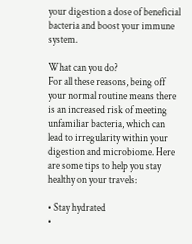your digestion a dose of beneficial bacteria and boost your immune system.

What can you do?
For all these reasons, being off your normal routine means there is an increased risk of meeting unfamiliar bacteria, which can lead to irregularity within your digestion and microbiome. Here are some tips to help you stay healthy on your travels:

• Stay hydrated
•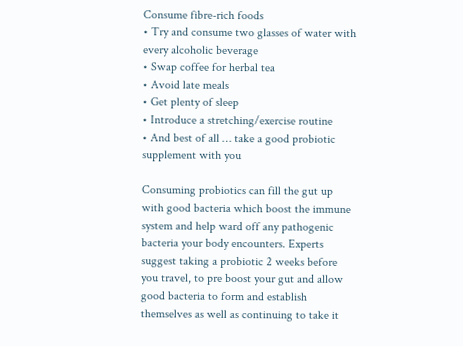Consume fibre-rich foods
• Try and consume two glasses of water with every alcoholic beverage
• Swap coffee for herbal tea
• Avoid late meals
• Get plenty of sleep
• Introduce a stretching/exercise routine
• And best of all … take a good probiotic supplement with you

Consuming probiotics can fill the gut up with good bacteria which boost the immune system and help ward off any pathogenic bacteria your body encounters. Experts suggest taking a probiotic 2 weeks before you travel, to pre boost your gut and allow good bacteria to form and establish themselves as well as continuing to take it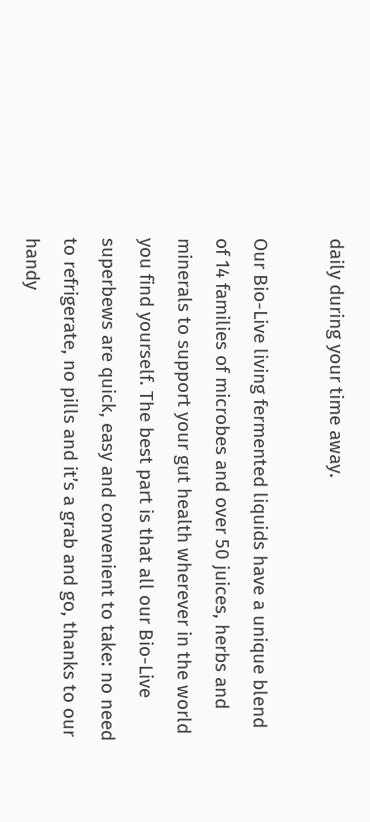daily during your time away.

Our Bio-Live living fermented liquids have a unique blend of 14 families of microbes and over 50 juices, herbs and minerals to support your gut health wherever in the world you find yourself. The best part is that all our Bio-Live superbews are quick, easy and convenient to take: no need to refrigerate, no pills and it’s a grab and go, thanks to our handy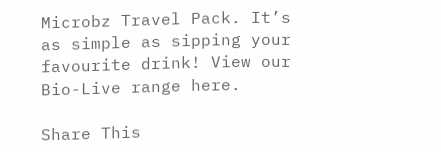Microbz Travel Pack. It’s as simple as sipping your favourite drink! View our Bio-Live range here.

Share This